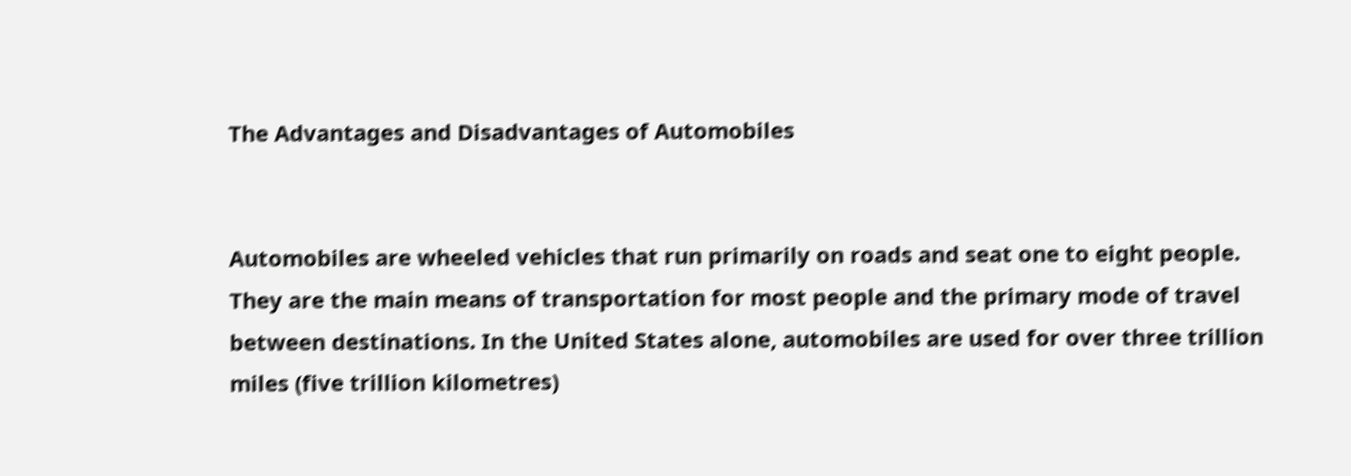The Advantages and Disadvantages of Automobiles


Automobiles are wheeled vehicles that run primarily on roads and seat one to eight people. They are the main means of transportation for most people and the primary mode of travel between destinations. In the United States alone, automobiles are used for over three trillion miles (five trillion kilometres)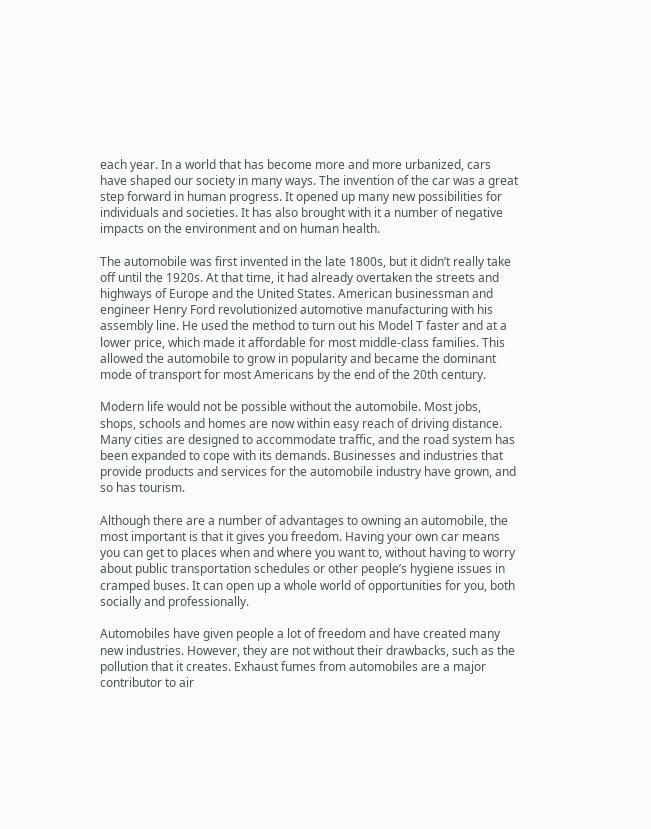each year. In a world that has become more and more urbanized, cars have shaped our society in many ways. The invention of the car was a great step forward in human progress. It opened up many new possibilities for individuals and societies. It has also brought with it a number of negative impacts on the environment and on human health.

The automobile was first invented in the late 1800s, but it didn’t really take off until the 1920s. At that time, it had already overtaken the streets and highways of Europe and the United States. American businessman and engineer Henry Ford revolutionized automotive manufacturing with his assembly line. He used the method to turn out his Model T faster and at a lower price, which made it affordable for most middle-class families. This allowed the automobile to grow in popularity and became the dominant mode of transport for most Americans by the end of the 20th century.

Modern life would not be possible without the automobile. Most jobs, shops, schools and homes are now within easy reach of driving distance. Many cities are designed to accommodate traffic, and the road system has been expanded to cope with its demands. Businesses and industries that provide products and services for the automobile industry have grown, and so has tourism.

Although there are a number of advantages to owning an automobile, the most important is that it gives you freedom. Having your own car means you can get to places when and where you want to, without having to worry about public transportation schedules or other people’s hygiene issues in cramped buses. It can open up a whole world of opportunities for you, both socially and professionally.

Automobiles have given people a lot of freedom and have created many new industries. However, they are not without their drawbacks, such as the pollution that it creates. Exhaust fumes from automobiles are a major contributor to air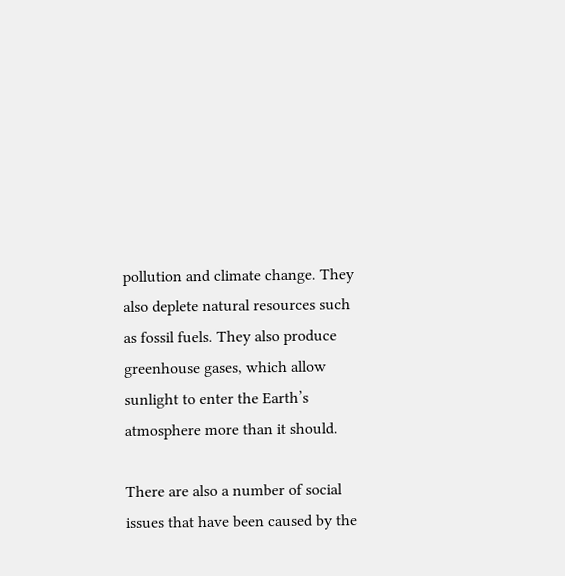pollution and climate change. They also deplete natural resources such as fossil fuels. They also produce greenhouse gases, which allow sunlight to enter the Earth’s atmosphere more than it should.

There are also a number of social issues that have been caused by the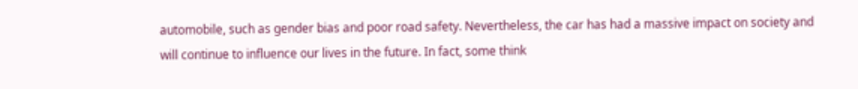automobile, such as gender bias and poor road safety. Nevertheless, the car has had a massive impact on society and will continue to influence our lives in the future. In fact, some think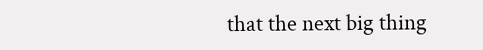that the next big thing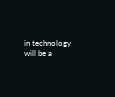in technology will be a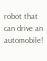robot that can drive an automobile!